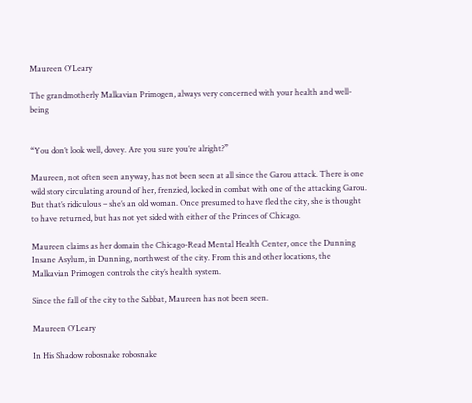Maureen O'Leary

The grandmotherly Malkavian Primogen, always very concerned with your health and well-being


“You don’t look well, dovey. Are you sure you’re alright?”

Maureen, not often seen anyway, has not been seen at all since the Garou attack. There is one wild story circulating around of her, frenzied, locked in combat with one of the attacking Garou. But that’s ridiculous – she’s an old woman. Once presumed to have fled the city, she is thought to have returned, but has not yet sided with either of the Princes of Chicago.

Maureen claims as her domain the Chicago-Read Mental Health Center, once the Dunning Insane Asylum, in Dunning, northwest of the city. From this and other locations, the Malkavian Primogen controls the city’s health system.

Since the fall of the city to the Sabbat, Maureen has not been seen.

Maureen O'Leary

In His Shadow robosnake robosnake